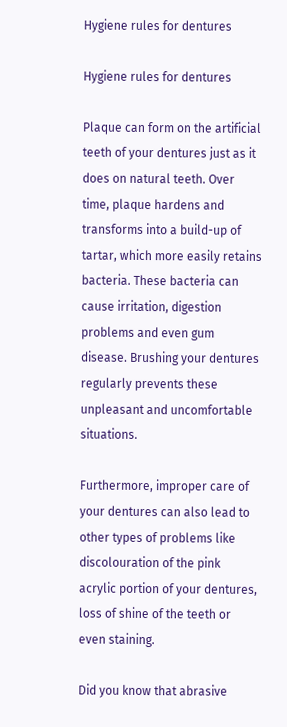Hygiene rules for dentures

Hygiene rules for dentures

Plaque can form on the artificial teeth of your dentures just as it does on natural teeth. Over time, plaque hardens and transforms into a build-up of tartar, which more easily retains bacteria. These bacteria can cause irritation, digestion problems and even gum disease. Brushing your dentures regularly prevents these unpleasant and uncomfortable situations.

Furthermore, improper care of your dentures can also lead to other types of problems like discolouration of the pink acrylic portion of your dentures, loss of shine of the teeth or even staining.

Did you know that abrasive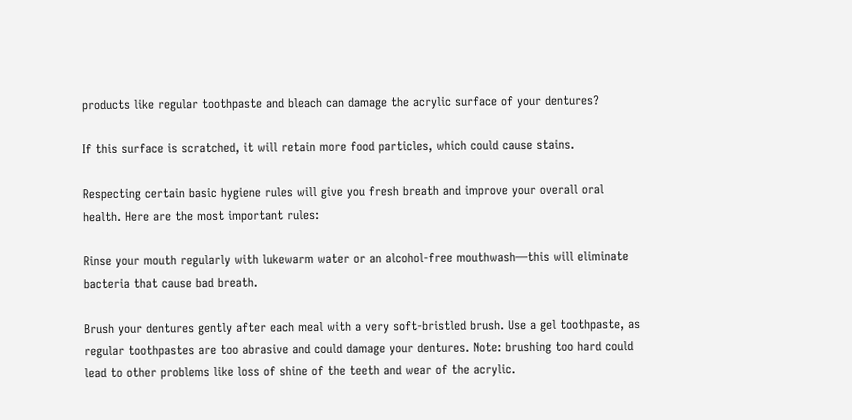products like regular toothpaste and bleach can damage the acrylic surface of your dentures?

If this surface is scratched, it will retain more food particles, which could cause stains.

Respecting certain basic hygiene rules will give you fresh breath and improve your overall oral health. Here are the most important rules:

Rinse your mouth regularly with lukewarm water or an alcohol-free mouthwash—this will eliminate bacteria that cause bad breath.

Brush your dentures gently after each meal with a very soft-bristled brush. Use a gel toothpaste, as regular toothpastes are too abrasive and could damage your dentures. Note: brushing too hard could lead to other problems like loss of shine of the teeth and wear of the acrylic.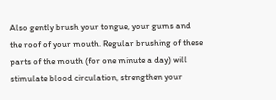Also gently brush your tongue, your gums and the roof of your mouth. Regular brushing of these parts of the mouth (for one minute a day) will stimulate blood circulation, strengthen your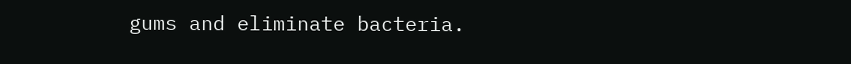gums and eliminate bacteria.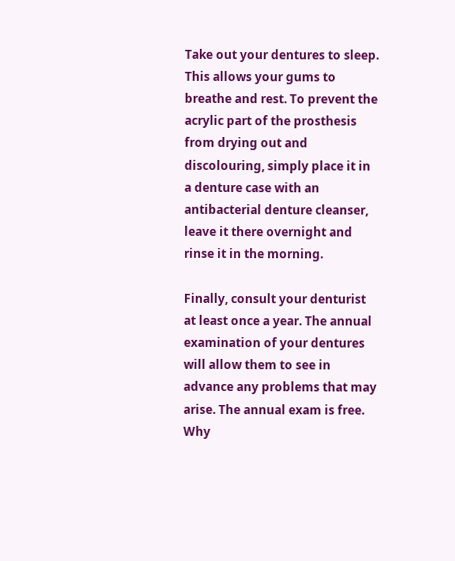Take out your dentures to sleep. This allows your gums to breathe and rest. To prevent the acrylic part of the prosthesis from drying out and discolouring, simply place it in a denture case with an antibacterial denture cleanser, leave it there overnight and rinse it in the morning.

Finally, consult your denturist at least once a year. The annual examination of your dentures will allow them to see in advance any problems that may arise. The annual exam is free. Why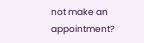not make an appointment?